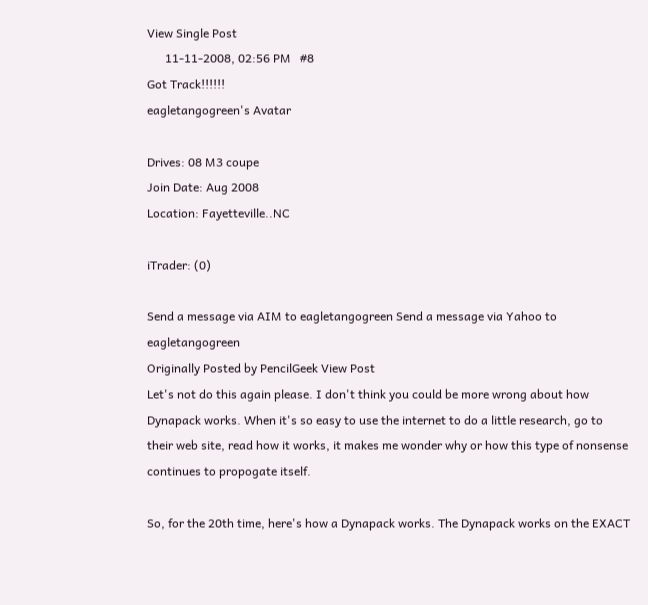View Single Post
      11-11-2008, 02:56 PM   #8
Got Track!!!!!!
eagletangogreen's Avatar

Drives: 08 M3 coupe
Join Date: Aug 2008
Location: Fayetteville..NC

iTrader: (0)

Send a message via AIM to eagletangogreen Send a message via Yahoo to eagletangogreen
Originally Posted by PencilGeek View Post
Let's not do this again please. I don't think you could be more wrong about how Dynapack works. When it's so easy to use the internet to do a little research, go to their web site, read how it works, it makes me wonder why or how this type of nonsense continues to propogate itself.

So, for the 20th time, here's how a Dynapack works. The Dynapack works on the EXACT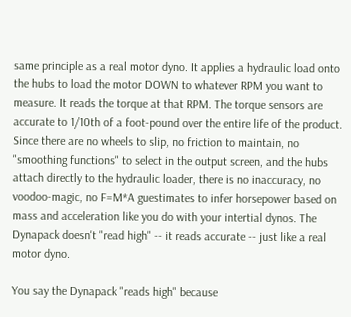same principle as a real motor dyno. It applies a hydraulic load onto the hubs to load the motor DOWN to whatever RPM you want to measure. It reads the torque at that RPM. The torque sensors are accurate to 1/10th of a foot-pound over the entire life of the product. Since there are no wheels to slip, no friction to maintain, no "smoothing functions" to select in the output screen, and the hubs attach directly to the hydraulic loader, there is no inaccuracy, no voodoo-magic, no F=M*A guestimates to infer horsepower based on mass and acceleration like you do with your intertial dynos. The Dynapack doesn't "read high" -- it reads accurate -- just like a real motor dyno.

You say the Dynapack "reads high" because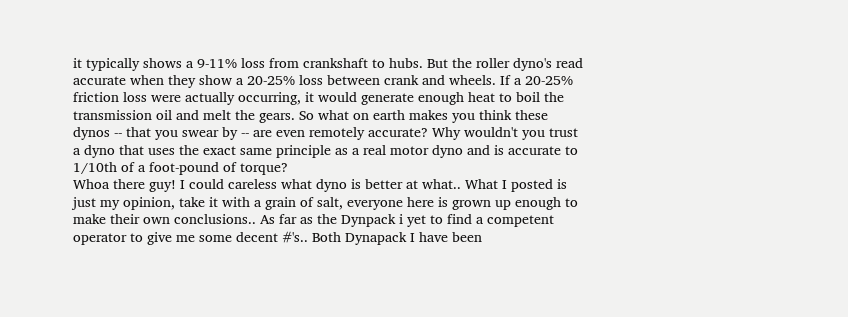it typically shows a 9-11% loss from crankshaft to hubs. But the roller dyno's read accurate when they show a 20-25% loss between crank and wheels. If a 20-25% friction loss were actually occurring, it would generate enough heat to boil the transmission oil and melt the gears. So what on earth makes you think these dynos -- that you swear by -- are even remotely accurate? Why wouldn't you trust a dyno that uses the exact same principle as a real motor dyno and is accurate to 1/10th of a foot-pound of torque?
Whoa there guy! I could careless what dyno is better at what.. What I posted is just my opinion, take it with a grain of salt, everyone here is grown up enough to make their own conclusions.. As far as the Dynpack i yet to find a competent operator to give me some decent #'s.. Both Dynapack I have been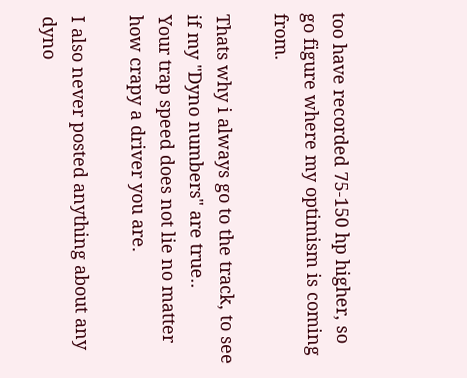too have recorded 75-150 hp higher, so go figure where my optimism is coming from.

Thats why i always go to the track, to see if my "Dyno numbers" are true..
Your trap speed does not lie no matter how crapy a driver you are.

I also never posted anything about any dyno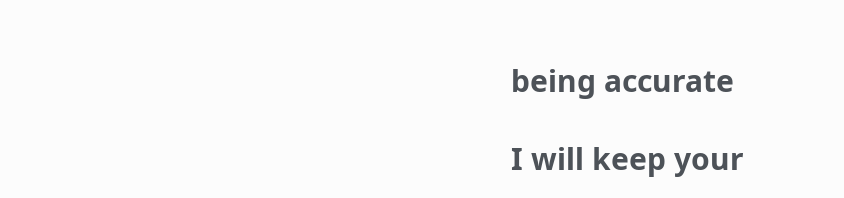being accurate

I will keep your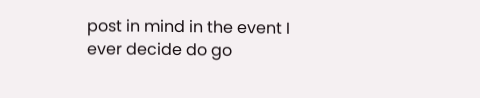post in mind in the event I ever decide do go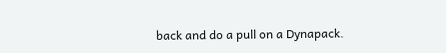back and do a pull on a Dynapack.